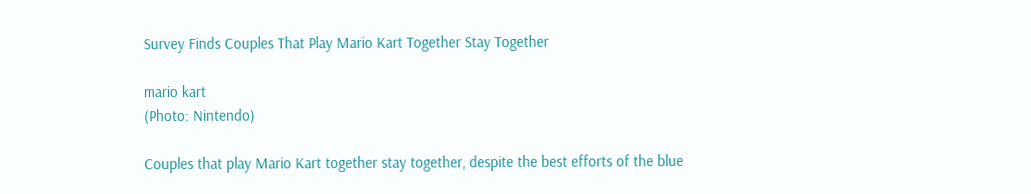Survey Finds Couples That Play Mario Kart Together Stay Together

mario kart
(Photo: Nintendo)

Couples that play Mario Kart together stay together, despite the best efforts of the blue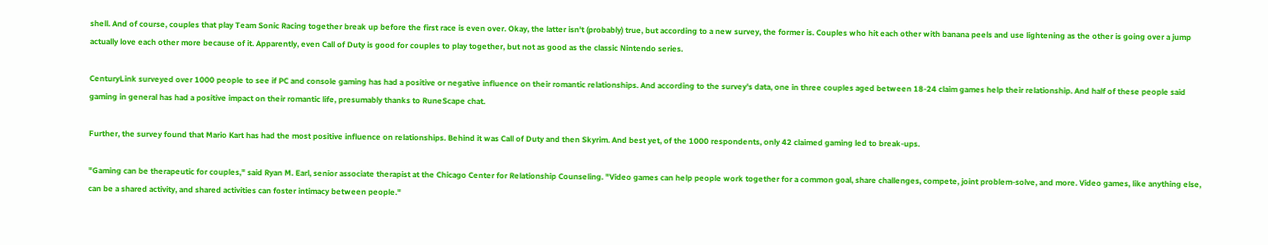shell. And of course, couples that play Team Sonic Racing together break up before the first race is even over. Okay, the latter isn't (probably) true, but according to a new survey, the former is. Couples who hit each other with banana peels and use lightening as the other is going over a jump actually love each other more because of it. Apparently, even Call of Duty is good for couples to play together, but not as good as the classic Nintendo series.

CenturyLink surveyed over 1000 people to see if PC and console gaming has had a positive or negative influence on their romantic relationships. And according to the survey's data, one in three couples aged between 18-24 claim games help their relationship. And half of these people said gaming in general has had a positive impact on their romantic life, presumably thanks to RuneScape chat.

Further, the survey found that Mario Kart has had the most positive influence on relationships. Behind it was Call of Duty and then Skyrim. And best yet, of the 1000 respondents, only 42 claimed gaming led to break-ups.

"Gaming can be therapeutic for couples," said Ryan M. Earl, senior associate therapist at the Chicago Center for Relationship Counseling. "Video games can help people work together for a common goal, share challenges, compete, joint problem-solve, and more. Video games, like anything else, can be a shared activity, and shared activities can foster intimacy between people."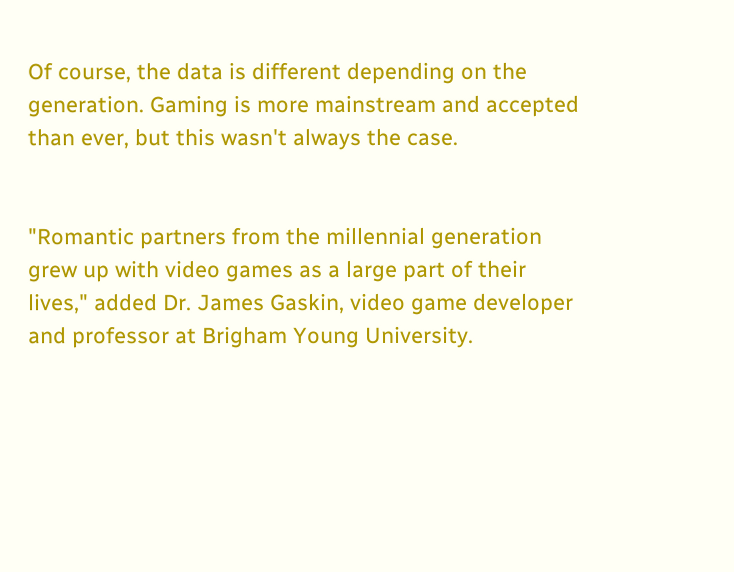Of course, the data is different depending on the generation. Gaming is more mainstream and accepted than ever, but this wasn't always the case.


"Romantic partners from the millennial generation grew up with video games as a large part of their lives," added Dr. James Gaskin, video game developer and professor at Brigham Young University.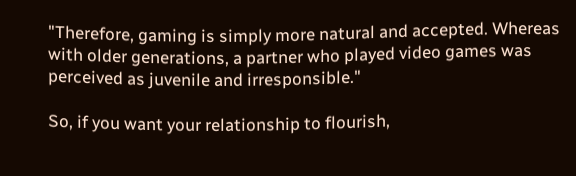"Therefore, gaming is simply more natural and accepted. Whereas with older generations, a partner who played video games was perceived as juvenile and irresponsible."

So, if you want your relationship to flourish,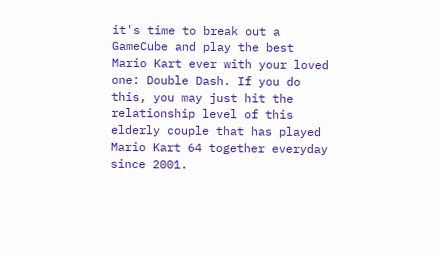it's time to break out a GameCube and play the best Mario Kart ever with your loved one: Double Dash. If you do this, you may just hit the relationship level of this elderly couple that has played Mario Kart 64 together everyday since 2001.